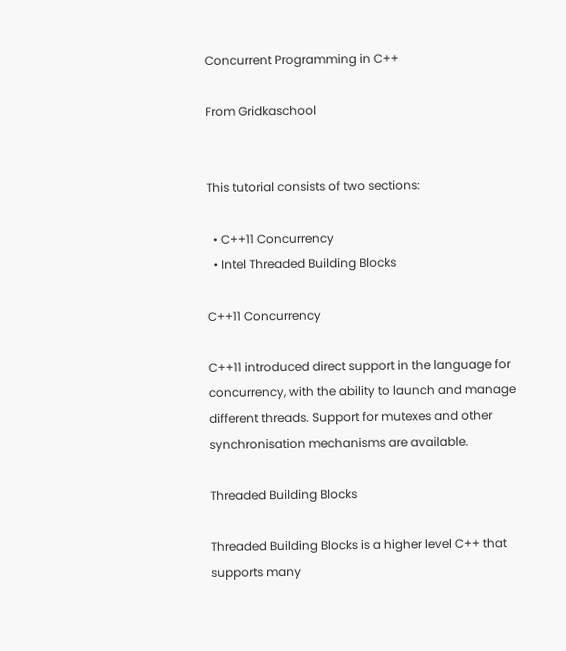Concurrent Programming in C++

From Gridkaschool


This tutorial consists of two sections:

  • C++11 Concurrency
  • Intel Threaded Building Blocks

C++11 Concurrency

C++11 introduced direct support in the language for concurrency, with the ability to launch and manage different threads. Support for mutexes and other synchronisation mechanisms are available.

Threaded Building Blocks

Threaded Building Blocks is a higher level C++ that supports many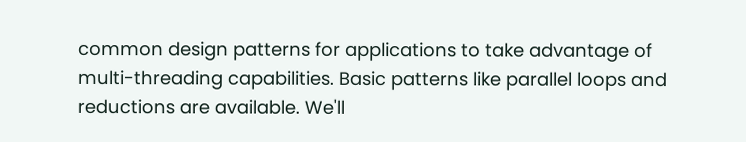common design patterns for applications to take advantage of multi-threading capabilities. Basic patterns like parallel loops and reductions are available. We'll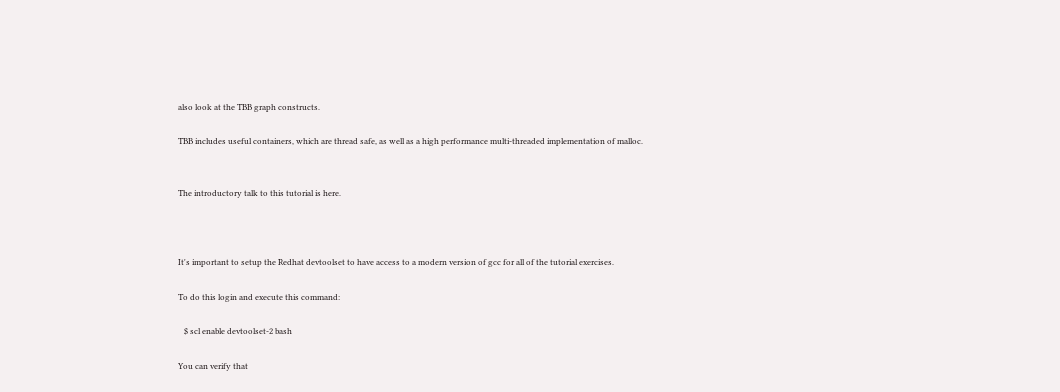also look at the TBB graph constructs.

TBB includes useful containers, which are thread safe, as well as a high performance multi-threaded implementation of malloc.


The introductory talk to this tutorial is here.



It's important to setup the Redhat devtoolset to have access to a modern version of gcc for all of the tutorial exercises.

To do this login and execute this command:

   $ scl enable devtoolset-2 bash

You can verify that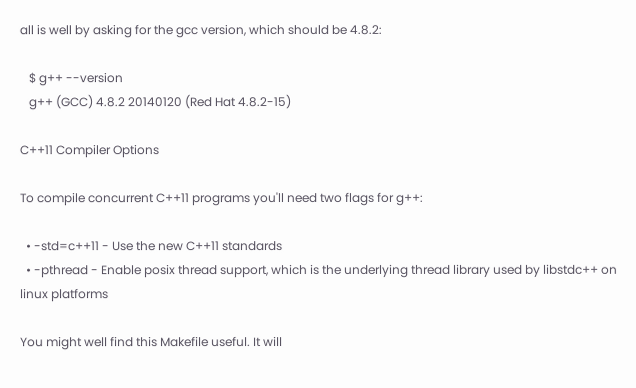all is well by asking for the gcc version, which should be 4.8.2:

   $ g++ --version
   g++ (GCC) 4.8.2 20140120 (Red Hat 4.8.2-15)

C++11 Compiler Options

To compile concurrent C++11 programs you'll need two flags for g++:

  • -std=c++11 - Use the new C++11 standards
  • -pthread - Enable posix thread support, which is the underlying thread library used by libstdc++ on linux platforms

You might well find this Makefile useful. It will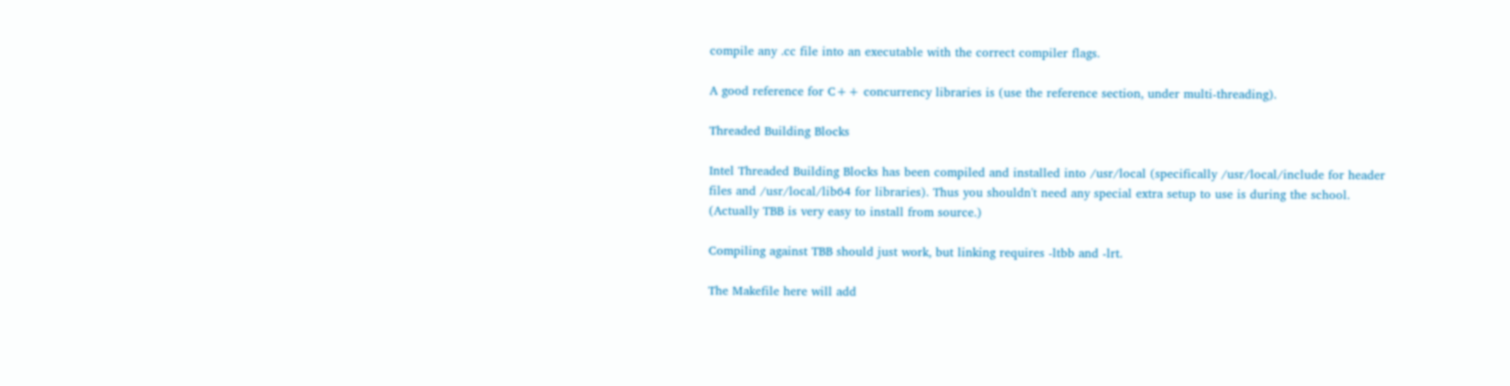compile any .cc file into an executable with the correct compiler flags.

A good reference for C++ concurrency libraries is (use the reference section, under multi-threading).

Threaded Building Blocks

Intel Threaded Building Blocks has been compiled and installed into /usr/local (specifically /usr/local/include for header files and /usr/local/lib64 for libraries). Thus you shouldn't need any special extra setup to use is during the school. (Actually TBB is very easy to install from source.)

Compiling against TBB should just work, but linking requires -ltbb and -lrt.

The Makefile here will add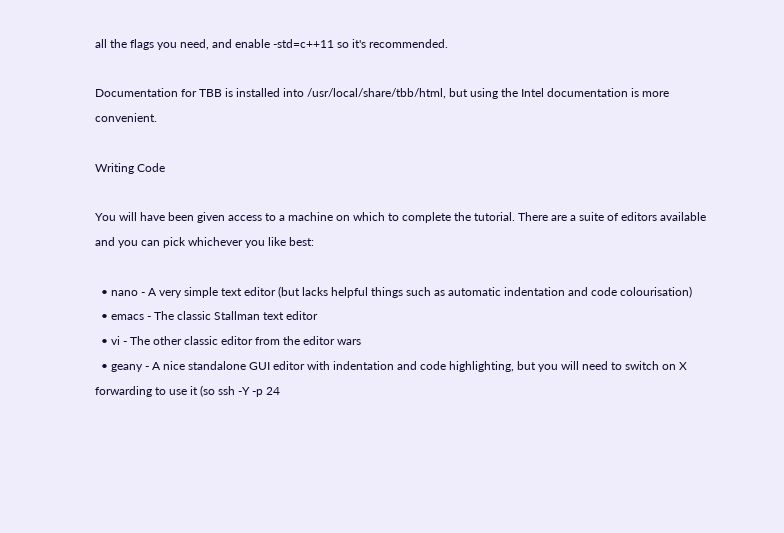all the flags you need, and enable -std=c++11 so it's recommended.

Documentation for TBB is installed into /usr/local/share/tbb/html, but using the Intel documentation is more convenient.

Writing Code

You will have been given access to a machine on which to complete the tutorial. There are a suite of editors available and you can pick whichever you like best:

  • nano - A very simple text editor (but lacks helpful things such as automatic indentation and code colourisation)
  • emacs - The classic Stallman text editor
  • vi - The other classic editor from the editor wars
  • geany - A nice standalone GUI editor with indentation and code highlighting, but you will need to switch on X forwarding to use it (so ssh -Y -p 24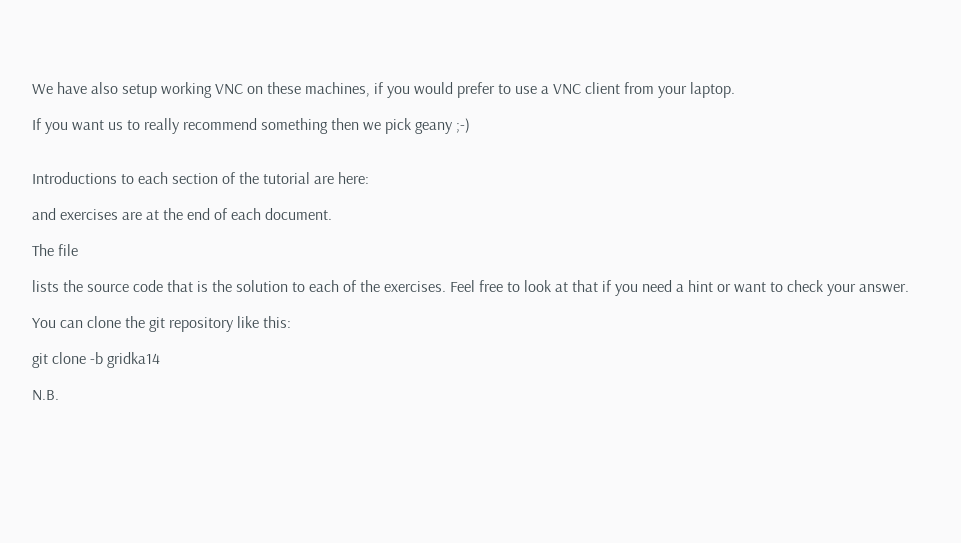We have also setup working VNC on these machines, if you would prefer to use a VNC client from your laptop.

If you want us to really recommend something then we pick geany ;-)


Introductions to each section of the tutorial are here:

and exercises are at the end of each document.

The file

lists the source code that is the solution to each of the exercises. Feel free to look at that if you need a hint or want to check your answer.

You can clone the git repository like this:

git clone -b gridka14

N.B.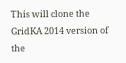This will clone the GridKA 2014 version of the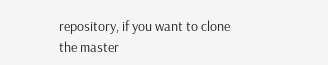repository, if you want to clone the master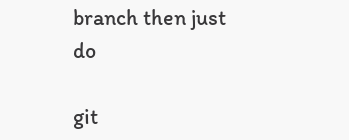branch then just do

git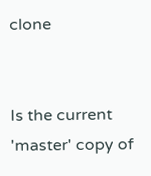clone


Is the current 'master' copy of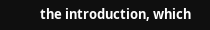the introduction, which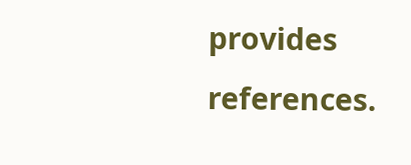provides references.